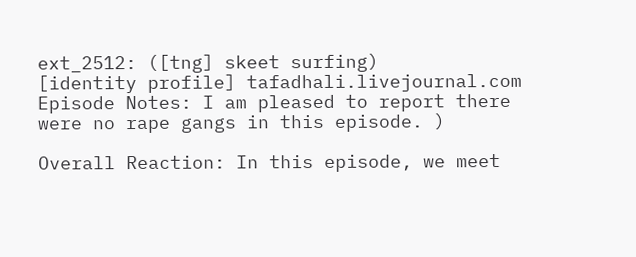ext_2512: ([tng] skeet surfing)
[identity profile] tafadhali.livejournal.com
Episode Notes: I am pleased to report there were no rape gangs in this episode. )

Overall Reaction: In this episode, we meet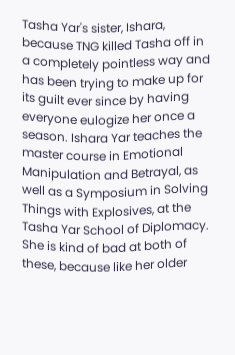Tasha Yar's sister, Ishara, because TNG killed Tasha off in a completely pointless way and has been trying to make up for its guilt ever since by having everyone eulogize her once a season. Ishara Yar teaches the master course in Emotional Manipulation and Betrayal, as well as a Symposium in Solving Things with Explosives, at the Tasha Yar School of Diplomacy. She is kind of bad at both of these, because like her older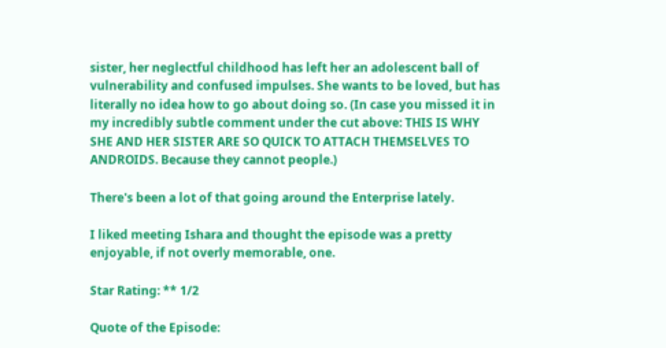sister, her neglectful childhood has left her an adolescent ball of vulnerability and confused impulses. She wants to be loved, but has literally no idea how to go about doing so. (In case you missed it in my incredibly subtle comment under the cut above: THIS IS WHY SHE AND HER SISTER ARE SO QUICK TO ATTACH THEMSELVES TO ANDROIDS. Because they cannot people.)

There's been a lot of that going around the Enterprise lately.

I liked meeting Ishara and thought the episode was a pretty enjoyable, if not overly memorable, one.

Star Rating: ** 1/2

Quote of the Episode: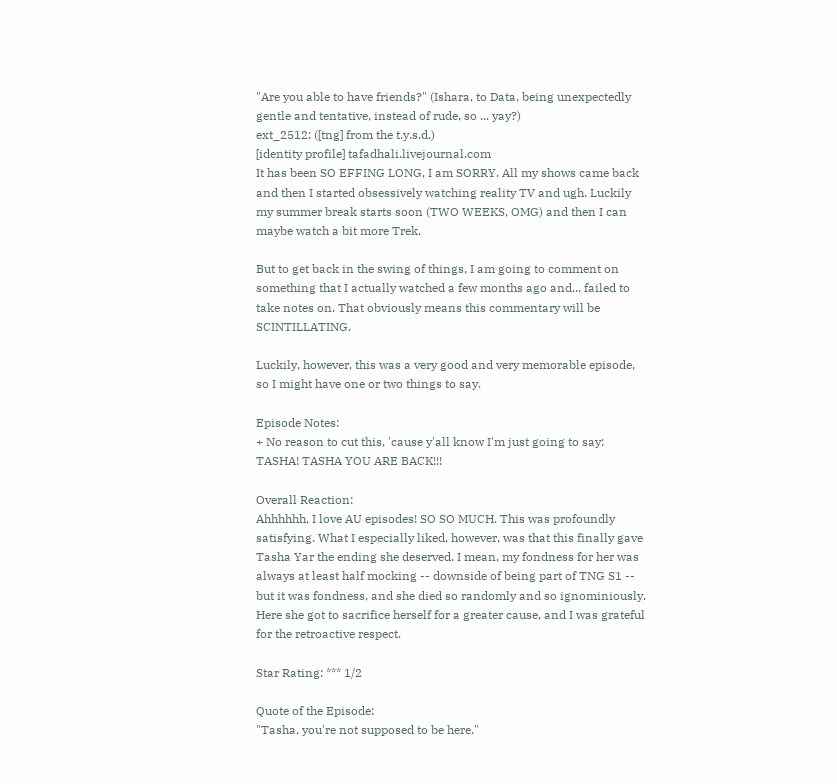"Are you able to have friends?" (Ishara, to Data, being unexpectedly gentle and tentative, instead of rude, so ... yay?)
ext_2512: ([tng] from the t.y.s.d.)
[identity profile] tafadhali.livejournal.com
It has been SO EFFING LONG, I am SORRY. All my shows came back and then I started obsessively watching reality TV and ugh. Luckily my summer break starts soon (TWO WEEKS, OMG) and then I can maybe watch a bit more Trek.

But to get back in the swing of things, I am going to comment on something that I actually watched a few months ago and... failed to take notes on. That obviously means this commentary will be SCINTILLATING.

Luckily, however, this was a very good and very memorable episode, so I might have one or two things to say.

Episode Notes:
+ No reason to cut this, 'cause y'all know I'm just going to say: TASHA! TASHA YOU ARE BACK!!!

Overall Reaction:
Ahhhhhh, I love AU episodes! SO SO MUCH. This was profoundly satisfying. What I especially liked, however, was that this finally gave Tasha Yar the ending she deserved. I mean, my fondness for her was always at least half mocking -- downside of being part of TNG S1 -- but it was fondness, and she died so randomly and so ignominiously. Here she got to sacrifice herself for a greater cause, and I was grateful for the retroactive respect.

Star Rating: *** 1/2

Quote of the Episode:
"Tasha, you're not supposed to be here."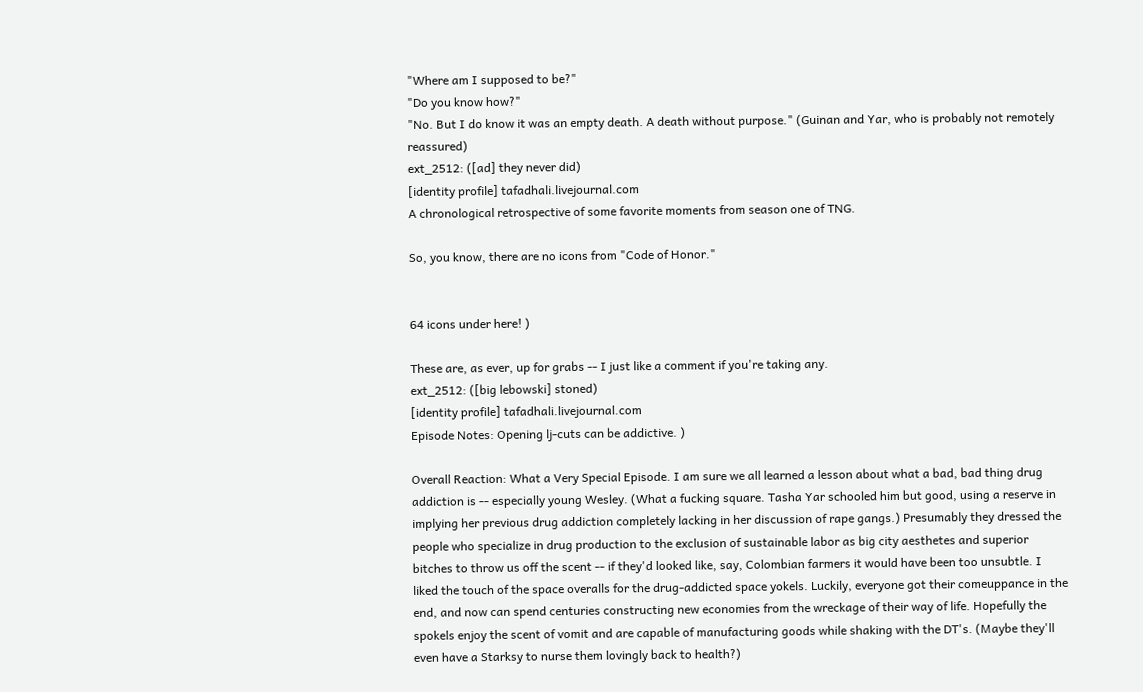"Where am I supposed to be?"
"Do you know how?"
"No. But I do know it was an empty death. A death without purpose." (Guinan and Yar, who is probably not remotely reassured)
ext_2512: ([ad] they never did)
[identity profile] tafadhali.livejournal.com
A chronological retrospective of some favorite moments from season one of TNG.

So, you know, there are no icons from "Code of Honor."


64 icons under here! )

These are, as ever, up for grabs -- I just like a comment if you're taking any.
ext_2512: ([big lebowski] stoned)
[identity profile] tafadhali.livejournal.com
Episode Notes: Opening lj-cuts can be addictive. )

Overall Reaction: What a Very Special Episode. I am sure we all learned a lesson about what a bad, bad thing drug addiction is -- especially young Wesley. (What a fucking square. Tasha Yar schooled him but good, using a reserve in implying her previous drug addiction completely lacking in her discussion of rape gangs.) Presumably they dressed the people who specialize in drug production to the exclusion of sustainable labor as big city aesthetes and superior bitches to throw us off the scent -- if they'd looked like, say, Colombian farmers it would have been too unsubtle. I liked the touch of the space overalls for the drug-addicted space yokels. Luckily, everyone got their comeuppance in the end, and now can spend centuries constructing new economies from the wreckage of their way of life. Hopefully the spokels enjoy the scent of vomit and are capable of manufacturing goods while shaking with the DT's. (Maybe they'll even have a Starksy to nurse them lovingly back to health?)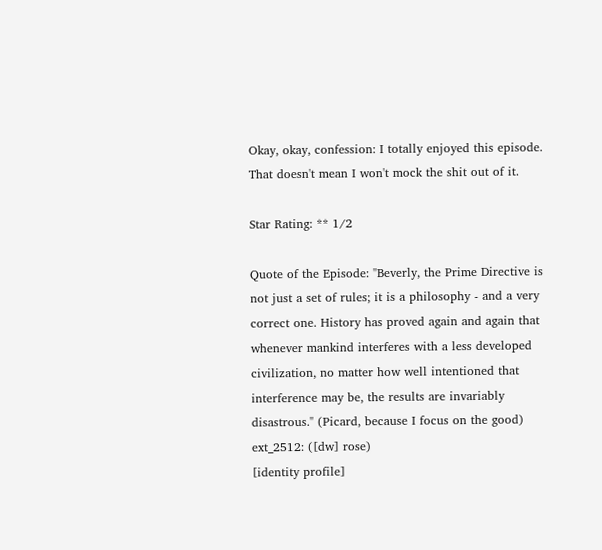Okay, okay, confession: I totally enjoyed this episode. That doesn't mean I won't mock the shit out of it.

Star Rating: ** 1/2

Quote of the Episode: "Beverly, the Prime Directive is not just a set of rules; it is a philosophy - and a very correct one. History has proved again and again that whenever mankind interferes with a less developed civilization, no matter how well intentioned that interference may be, the results are invariably disastrous." (Picard, because I focus on the good)
ext_2512: ([dw] rose)
[identity profile]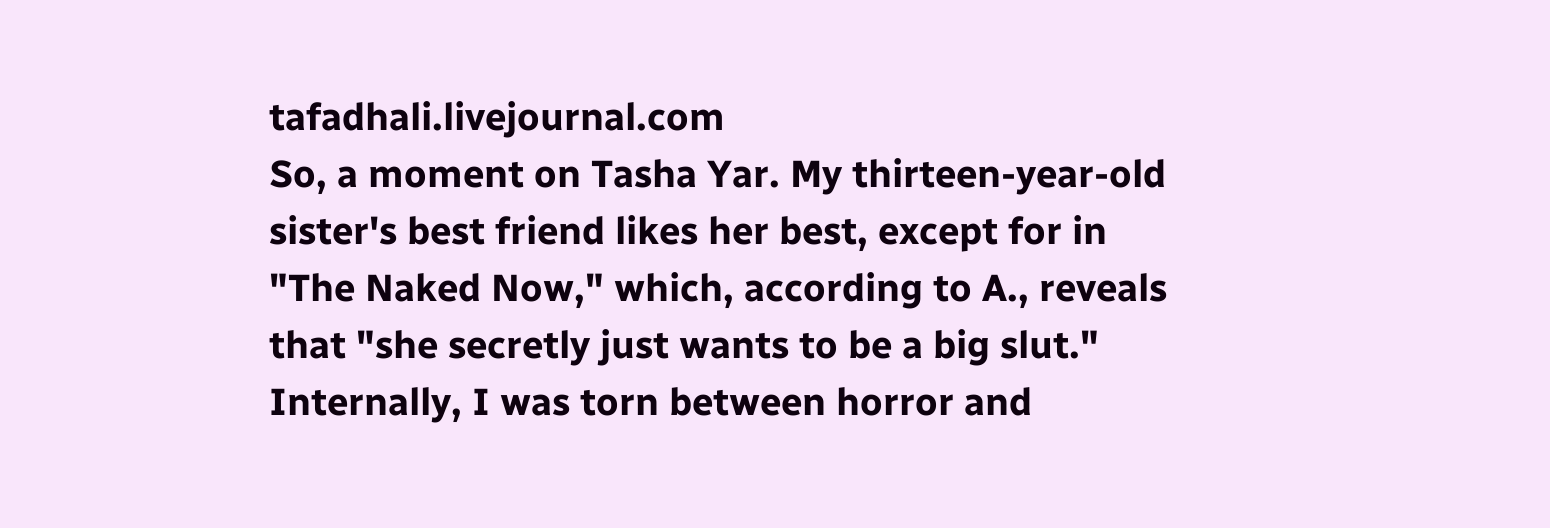tafadhali.livejournal.com
So, a moment on Tasha Yar. My thirteen-year-old sister's best friend likes her best, except for in "The Naked Now," which, according to A., reveals that "she secretly just wants to be a big slut." Internally, I was torn between horror and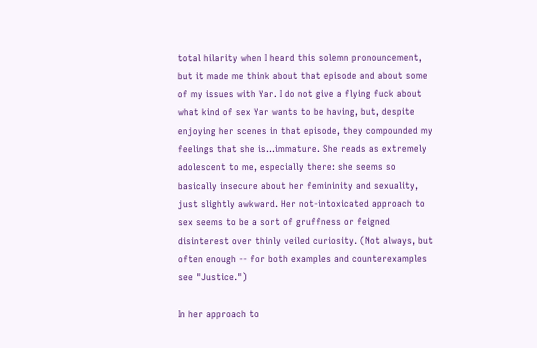total hilarity when I heard this solemn pronouncement, but it made me think about that episode and about some of my issues with Yar. I do not give a flying fuck about what kind of sex Yar wants to be having, but, despite enjoying her scenes in that episode, they compounded my feelings that she is...immature. She reads as extremely adolescent to me, especially there: she seems so basically insecure about her femininity and sexuality, just slightly awkward. Her not-intoxicated approach to sex seems to be a sort of gruffness or feigned disinterest over thinly veiled curiosity. (Not always, but often enough -- for both examples and counterexamples see "Justice.")

In her approach to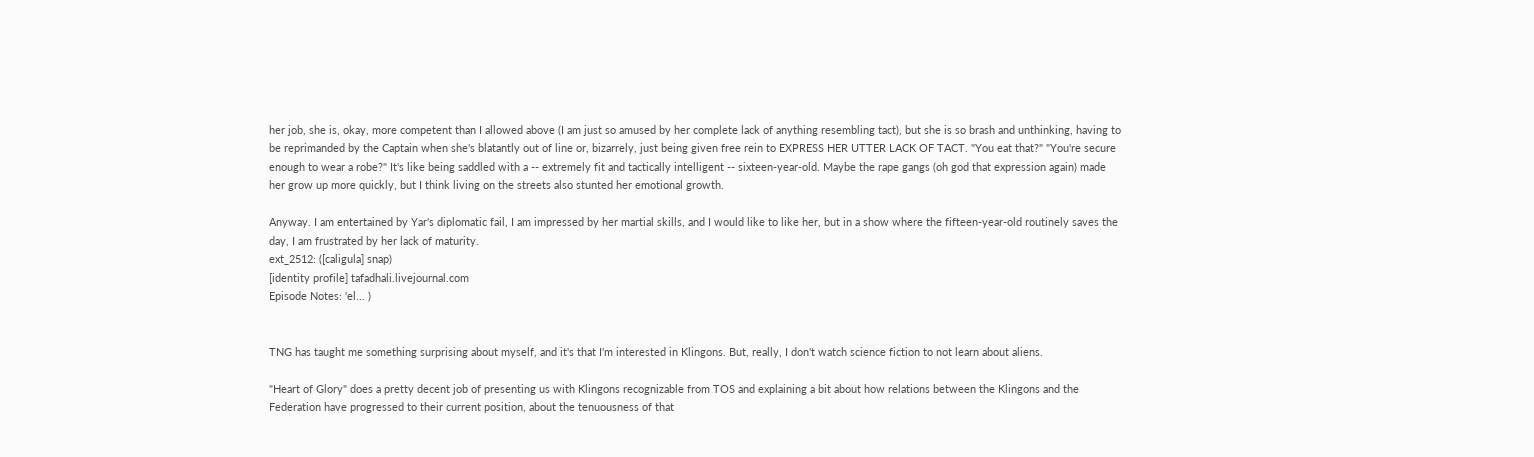her job, she is, okay, more competent than I allowed above (I am just so amused by her complete lack of anything resembling tact), but she is so brash and unthinking, having to be reprimanded by the Captain when she's blatantly out of line or, bizarrely, just being given free rein to EXPRESS HER UTTER LACK OF TACT. "You eat that?" "You're secure enough to wear a robe?" It's like being saddled with a -- extremely fit and tactically intelligent -- sixteen-year-old. Maybe the rape gangs (oh god that expression again) made her grow up more quickly, but I think living on the streets also stunted her emotional growth.

Anyway. I am entertained by Yar's diplomatic fail, I am impressed by her martial skills, and I would like to like her, but in a show where the fifteen-year-old routinely saves the day, I am frustrated by her lack of maturity.
ext_2512: ([caligula] snap)
[identity profile] tafadhali.livejournal.com
Episode Notes: 'el... )


TNG has taught me something surprising about myself, and it's that I'm interested in Klingons. But, really, I don't watch science fiction to not learn about aliens.

"Heart of Glory" does a pretty decent job of presenting us with Klingons recognizable from TOS and explaining a bit about how relations between the Klingons and the Federation have progressed to their current position, about the tenuousness of that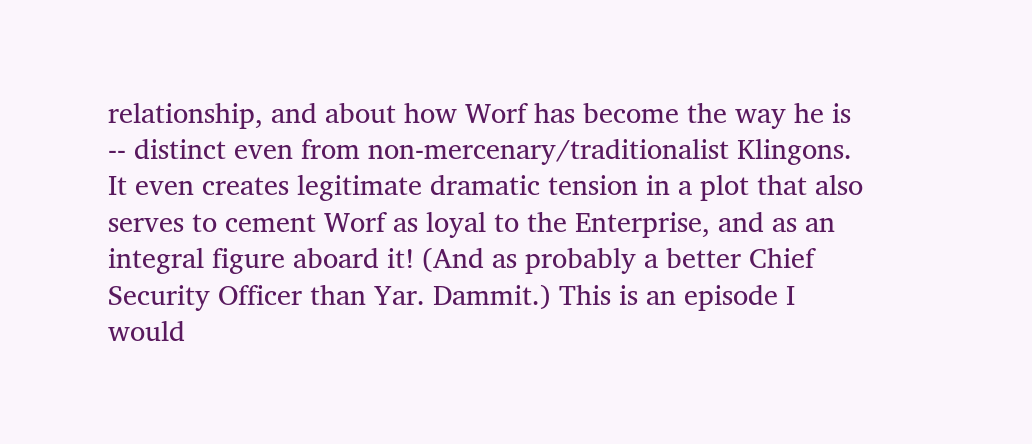relationship, and about how Worf has become the way he is -- distinct even from non-mercenary/traditionalist Klingons. It even creates legitimate dramatic tension in a plot that also serves to cement Worf as loyal to the Enterprise, and as an integral figure aboard it! (And as probably a better Chief Security Officer than Yar. Dammit.) This is an episode I would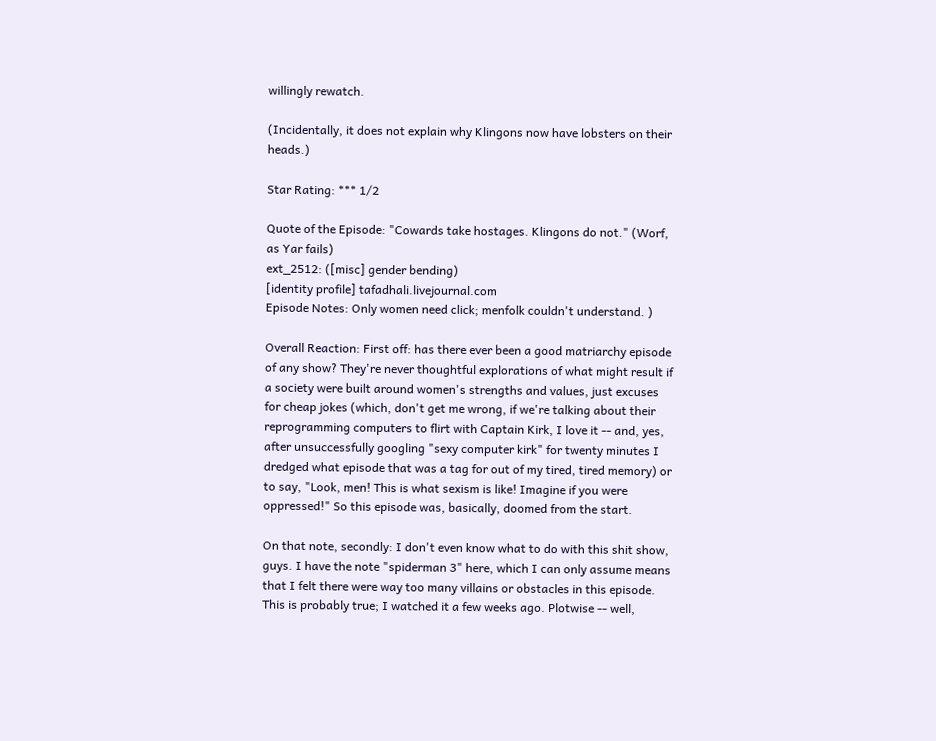willingly rewatch.

(Incidentally, it does not explain why Klingons now have lobsters on their heads.)

Star Rating: *** 1/2

Quote of the Episode: "Cowards take hostages. Klingons do not." (Worf, as Yar fails)
ext_2512: ([misc] gender bending)
[identity profile] tafadhali.livejournal.com
Episode Notes: Only women need click; menfolk couldn't understand. )

Overall Reaction: First off: has there ever been a good matriarchy episode of any show? They're never thoughtful explorations of what might result if a society were built around women's strengths and values, just excuses for cheap jokes (which, don't get me wrong, if we're talking about their reprogramming computers to flirt with Captain Kirk, I love it -- and, yes, after unsuccessfully googling "sexy computer kirk" for twenty minutes I dredged what episode that was a tag for out of my tired, tired memory) or to say, "Look, men! This is what sexism is like! Imagine if you were oppressed!" So this episode was, basically, doomed from the start.

On that note, secondly: I don't even know what to do with this shit show, guys. I have the note "spiderman 3" here, which I can only assume means that I felt there were way too many villains or obstacles in this episode. This is probably true; I watched it a few weeks ago. Plotwise -- well,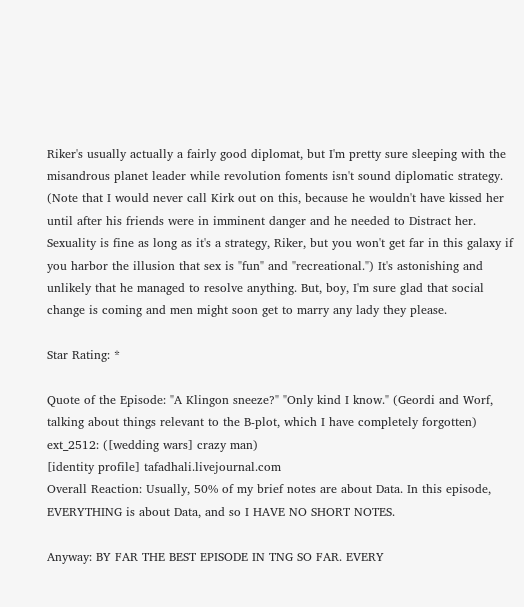Riker's usually actually a fairly good diplomat, but I'm pretty sure sleeping with the misandrous planet leader while revolution foments isn't sound diplomatic strategy. (Note that I would never call Kirk out on this, because he wouldn't have kissed her until after his friends were in imminent danger and he needed to Distract her. Sexuality is fine as long as it's a strategy, Riker, but you won't get far in this galaxy if you harbor the illusion that sex is "fun" and "recreational.") It's astonishing and unlikely that he managed to resolve anything. But, boy, I'm sure glad that social change is coming and men might soon get to marry any lady they please.

Star Rating: *

Quote of the Episode: "A Klingon sneeze?" "Only kind I know." (Geordi and Worf, talking about things relevant to the B-plot, which I have completely forgotten)
ext_2512: ([wedding wars] crazy man)
[identity profile] tafadhali.livejournal.com
Overall Reaction: Usually, 50% of my brief notes are about Data. In this episode, EVERYTHING is about Data, and so I HAVE NO SHORT NOTES.

Anyway: BY FAR THE BEST EPISODE IN TNG SO FAR. EVERY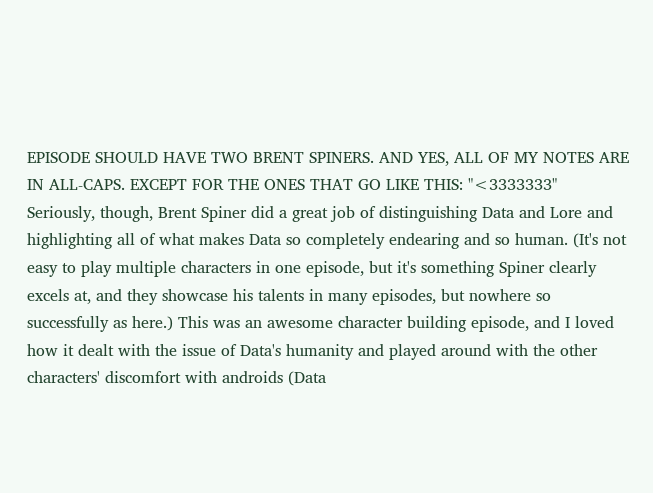EPISODE SHOULD HAVE TWO BRENT SPINERS. AND YES, ALL OF MY NOTES ARE IN ALL-CAPS. EXCEPT FOR THE ONES THAT GO LIKE THIS: "<3333333" Seriously, though, Brent Spiner did a great job of distinguishing Data and Lore and highlighting all of what makes Data so completely endearing and so human. (It's not easy to play multiple characters in one episode, but it's something Spiner clearly excels at, and they showcase his talents in many episodes, but nowhere so successfully as here.) This was an awesome character building episode, and I loved how it dealt with the issue of Data's humanity and played around with the other characters' discomfort with androids (Data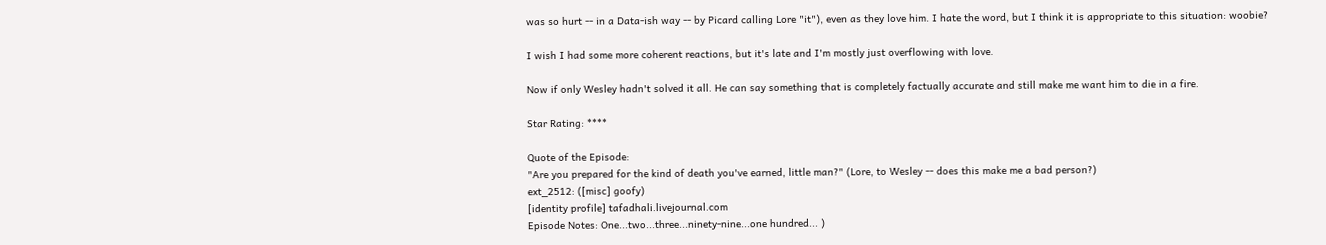was so hurt -- in a Data-ish way -- by Picard calling Lore "it"), even as they love him. I hate the word, but I think it is appropriate to this situation: woobie?

I wish I had some more coherent reactions, but it's late and I'm mostly just overflowing with love.

Now if only Wesley hadn't solved it all. He can say something that is completely factually accurate and still make me want him to die in a fire.

Star Rating: ****

Quote of the Episode:
"Are you prepared for the kind of death you've earned, little man?" (Lore, to Wesley -- does this make me a bad person?)
ext_2512: ([misc] goofy)
[identity profile] tafadhali.livejournal.com
Episode Notes: One...two...three...ninety-nine...one hundred... )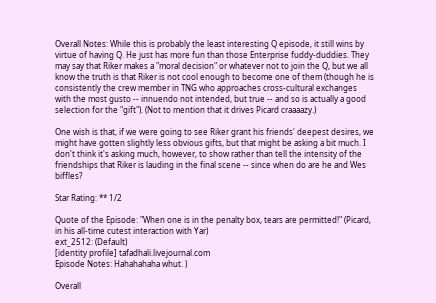Overall Notes: While this is probably the least interesting Q episode, it still wins by virtue of having Q. He just has more fun than those Enterprise fuddy-duddies. They may say that Riker makes a "moral decision" or whatever not to join the Q, but we all know the truth is that Riker is not cool enough to become one of them (though he is consistently the crew member in TNG who approaches cross-cultural exchanges with the most gusto -- innuendo not intended, but true -- and so is actually a good selection for the "gift"). (Not to mention that it drives Picard craaaazy.)

One wish is that, if we were going to see Riker grant his friends' deepest desires, we might have gotten slightly less obvious gifts, but that might be asking a bit much. I don't think it's asking much, however, to show rather than tell the intensity of the friendships that Riker is lauding in the final scene -- since when do are he and Wes biffles?

Star Rating: ** 1/2

Quote of the Episode: "When one is in the penalty box, tears are permitted!" (Picard, in his all-time cutest interaction with Yar)
ext_2512: (Default)
[identity profile] tafadhali.livejournal.com
Episode Notes: Hahahahaha whut. )

Overall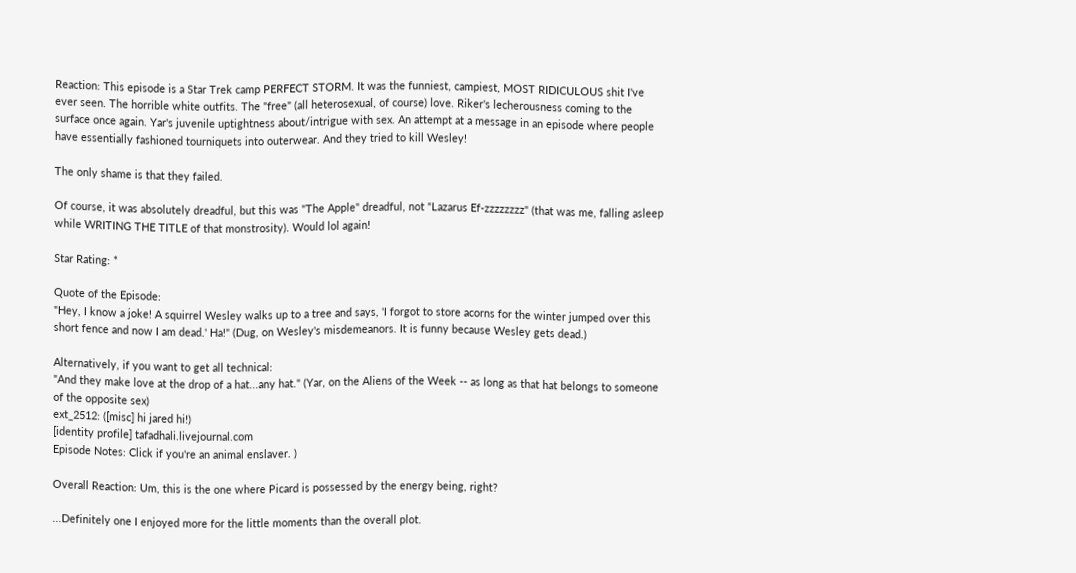Reaction: This episode is a Star Trek camp PERFECT STORM. It was the funniest, campiest, MOST RIDICULOUS shit I've ever seen. The horrible white outfits. The "free" (all heterosexual, of course) love. Riker's lecherousness coming to the surface once again. Yar's juvenile uptightness about/intrigue with sex. An attempt at a message in an episode where people have essentially fashioned tourniquets into outerwear. And they tried to kill Wesley!

The only shame is that they failed.

Of course, it was absolutely dreadful, but this was "The Apple" dreadful, not "Lazarus Ef-zzzzzzzz" (that was me, falling asleep while WRITING THE TITLE of that monstrosity). Would lol again!

Star Rating: *

Quote of the Episode:
"Hey, I know a joke! A squirrel Wesley walks up to a tree and says, 'I forgot to store acorns for the winter jumped over this short fence and now I am dead.' Ha!" (Dug, on Wesley's misdemeanors. It is funny because Wesley gets dead.)

Alternatively, if you want to get all technical:
"And they make love at the drop of a hat...any hat." (Yar, on the Aliens of the Week -- as long as that hat belongs to someone of the opposite sex)
ext_2512: ([misc] hi jared hi!)
[identity profile] tafadhali.livejournal.com
Episode Notes: Click if you're an animal enslaver. )

Overall Reaction: Um, this is the one where Picard is possessed by the energy being, right?

...Definitely one I enjoyed more for the little moments than the overall plot.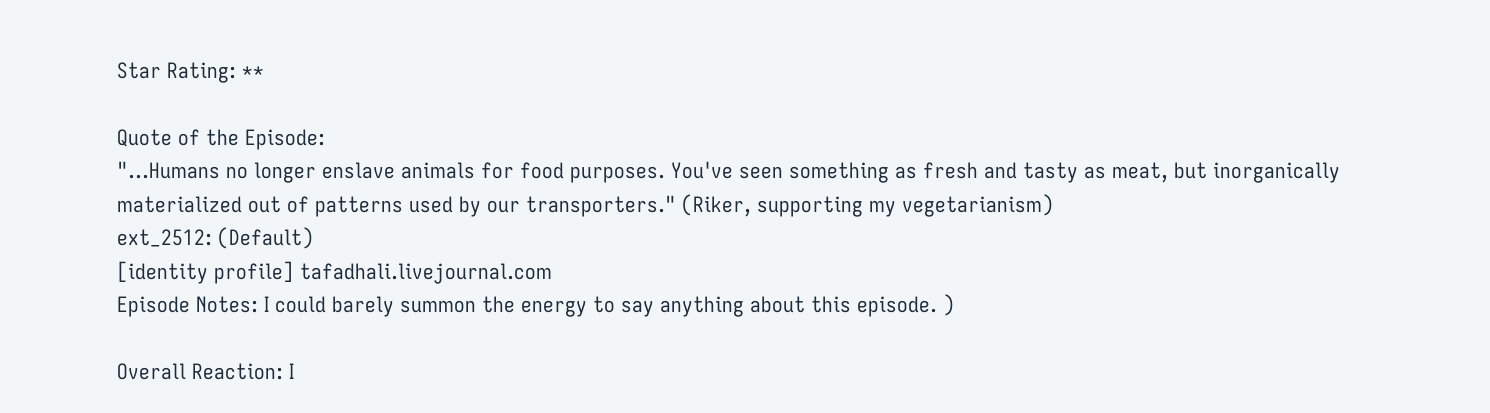Star Rating: **

Quote of the Episode:
"...Humans no longer enslave animals for food purposes. You've seen something as fresh and tasty as meat, but inorganically materialized out of patterns used by our transporters." (Riker, supporting my vegetarianism)
ext_2512: (Default)
[identity profile] tafadhali.livejournal.com
Episode Notes: I could barely summon the energy to say anything about this episode. )

Overall Reaction: I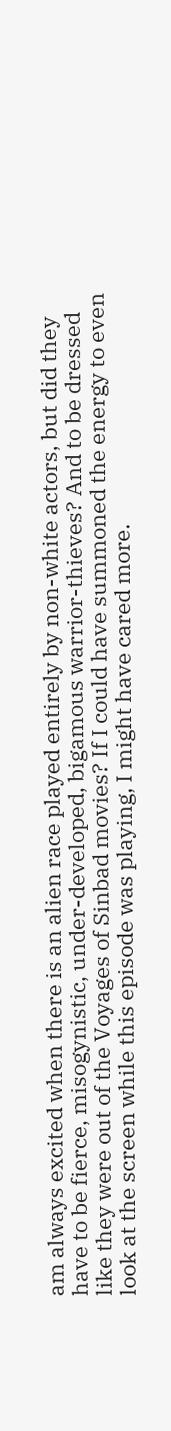am always excited when there is an alien race played entirely by non-white actors, but did they have to be fierce, misogynistic, under-developed, bigamous warrior-thieves? And to be dressed like they were out of the Voyages of Sinbad movies? If I could have summoned the energy to even look at the screen while this episode was playing, I might have cared more.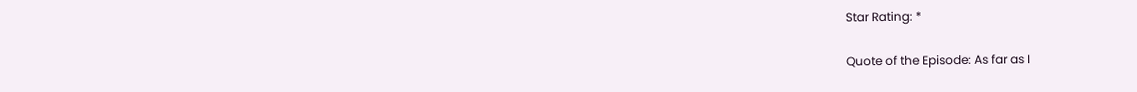Star Rating: *

Quote of the Episode: As far as I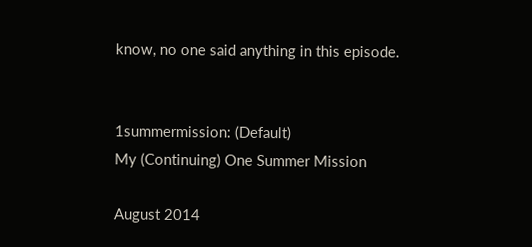know, no one said anything in this episode.


1summermission: (Default)
My (Continuing) One Summer Mission

August 2014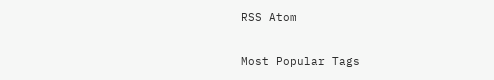RSS Atom

Most Popular Tags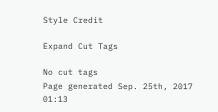Style Credit

Expand Cut Tags

No cut tags
Page generated Sep. 25th, 2017 01:13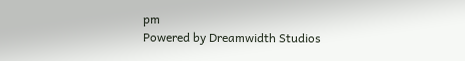pm
Powered by Dreamwidth Studios